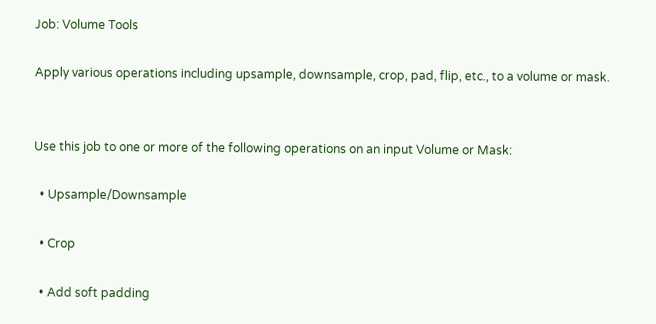Job: Volume Tools

Apply various operations including upsample, downsample, crop, pad, flip, etc., to a volume or mask.


Use this job to one or more of the following operations on an input Volume or Mask:

  • Upsample/Downsample

  • Crop

  • Add soft padding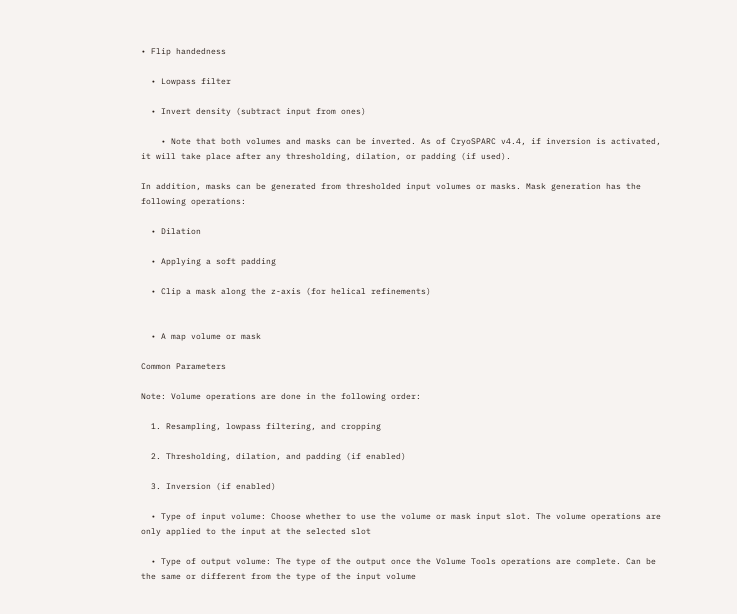• Flip handedness

  • Lowpass filter

  • Invert density (subtract input from ones)

    • Note that both volumes and masks can be inverted. As of CryoSPARC v4.4, if inversion is activated, it will take place after any thresholding, dilation, or padding (if used).

In addition, masks can be generated from thresholded input volumes or masks. Mask generation has the following operations:

  • Dilation

  • Applying a soft padding

  • Clip a mask along the z-axis (for helical refinements)


  • A map volume or mask

Common Parameters

Note: Volume operations are done in the following order:

  1. Resampling, lowpass filtering, and cropping

  2. Thresholding, dilation, and padding (if enabled)

  3. Inversion (if enabled)

  • Type of input volume: Choose whether to use the volume or mask input slot. The volume operations are only applied to the input at the selected slot

  • Type of output volume: The type of the output once the Volume Tools operations are complete. Can be the same or different from the type of the input volume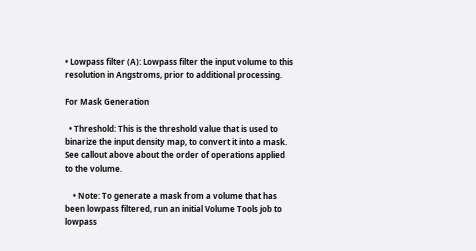• Lowpass filter (A): Lowpass filter the input volume to this resolution in Angstroms, prior to additional processing.

For Mask Generation

  • Threshold: This is the threshold value that is used to binarize the input density map, to convert it into a mask. See callout above about the order of operations applied to the volume.

    • Note: To generate a mask from a volume that has been lowpass filtered, run an initial Volume Tools job to lowpass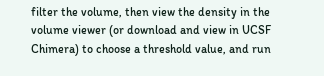filter the volume, then view the density in the volume viewer (or download and view in UCSF Chimera) to choose a threshold value, and run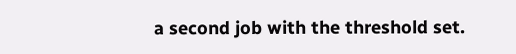a second job with the threshold set.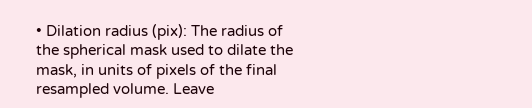• Dilation radius (pix): The radius of the spherical mask used to dilate the mask, in units of pixels of the final resampled volume. Leave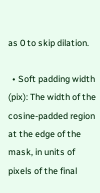as 0 to skip dilation.

  • Soft padding width (pix): The width of the cosine-padded region at the edge of the mask, in units of pixels of the final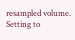resampled volume. Setting to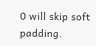0 will skip soft padding.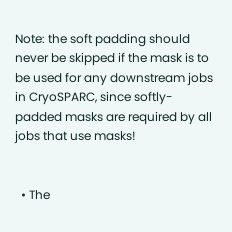Note: the soft padding should never be skipped if the mask is to be used for any downstream jobs in CryoSPARC, since softly-padded masks are required by all jobs that use masks!


  • The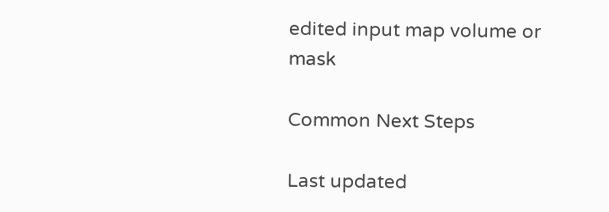edited input map volume or mask

Common Next Steps

Last updated